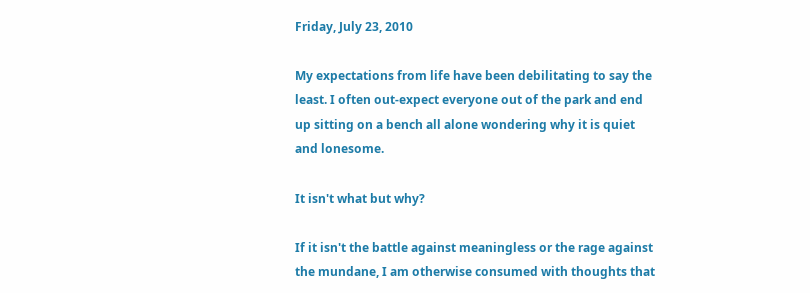Friday, July 23, 2010

My expectations from life have been debilitating to say the least. I often out-expect everyone out of the park and end up sitting on a bench all alone wondering why it is quiet and lonesome.

It isn't what but why?

If it isn't the battle against meaningless or the rage against the mundane, I am otherwise consumed with thoughts that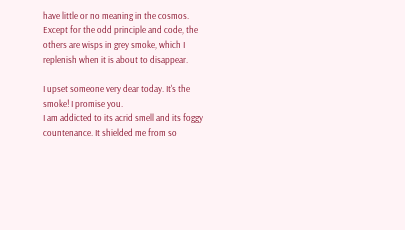have little or no meaning in the cosmos. Except for the odd principle and code, the others are wisps in grey smoke, which I replenish when it is about to disappear.

I upset someone very dear today. It's the smoke! I promise you.
I am addicted to its acrid smell and its foggy countenance. It shielded me from so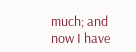much; and now I have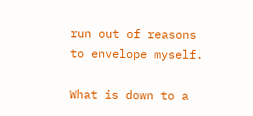run out of reasons to envelope myself.

What is down to a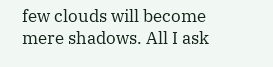few clouds will become mere shadows. All I ask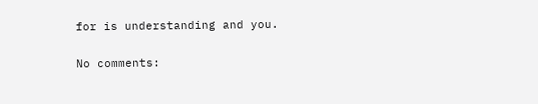for is understanding and you.

No comments: